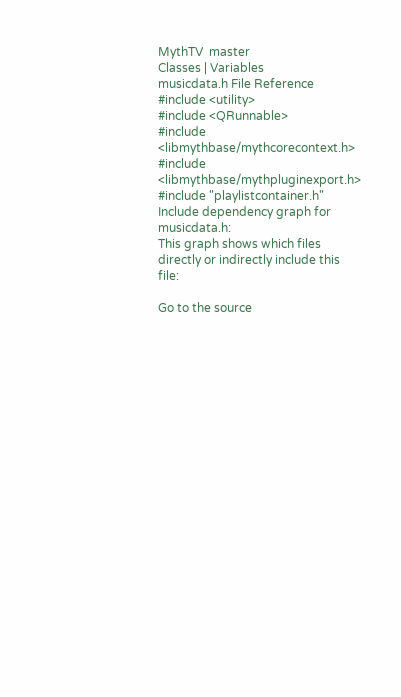MythTV  master
Classes | Variables
musicdata.h File Reference
#include <utility>
#include <QRunnable>
#include <libmythbase/mythcorecontext.h>
#include <libmythbase/mythpluginexport.h>
#include "playlistcontainer.h"
Include dependency graph for musicdata.h:
This graph shows which files directly or indirectly include this file:

Go to the source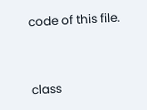code of this file.


class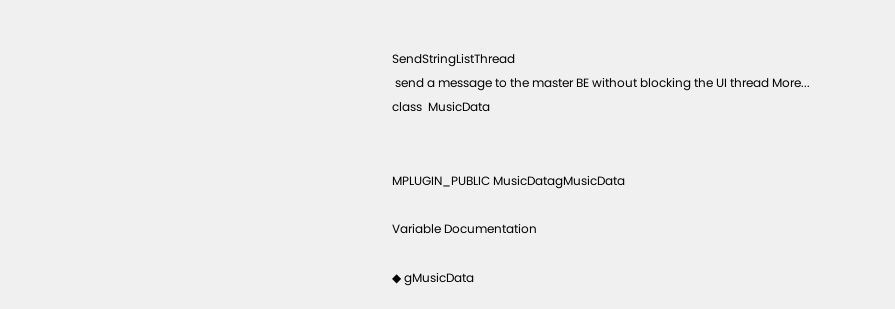SendStringListThread
 send a message to the master BE without blocking the UI thread More...
class  MusicData


MPLUGIN_PUBLIC MusicDatagMusicData

Variable Documentation

◆ gMusicData